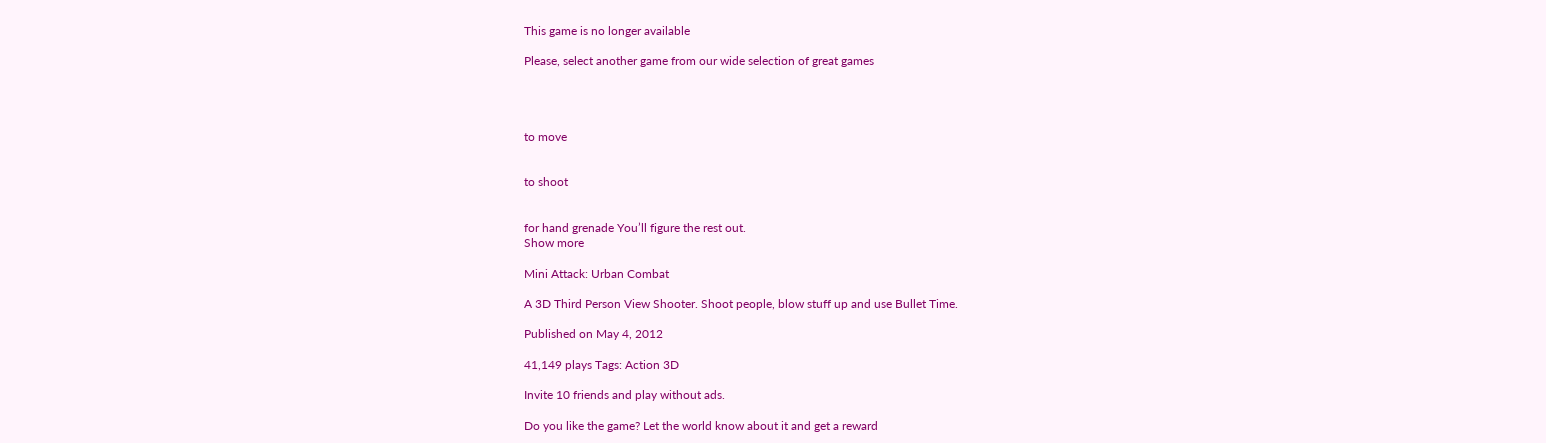This game is no longer available

Please, select another game from our wide selection of great games




to move


to shoot


for hand grenade You’ll figure the rest out.
Show more

Mini Attack: Urban Combat

A 3D Third Person View Shooter. Shoot people, blow stuff up and use Bullet Time.

Published on May 4, 2012

41,149 plays Tags: Action 3D

Invite 10 friends and play without ads.

Do you like the game? Let the world know about it and get a reward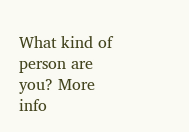What kind of person are you? More info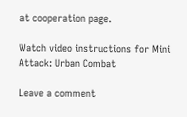at cooperation page.

Watch video instructions for Mini Attack: Urban Combat

Leave a comment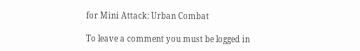for Mini Attack: Urban Combat

To leave a comment you must be logged in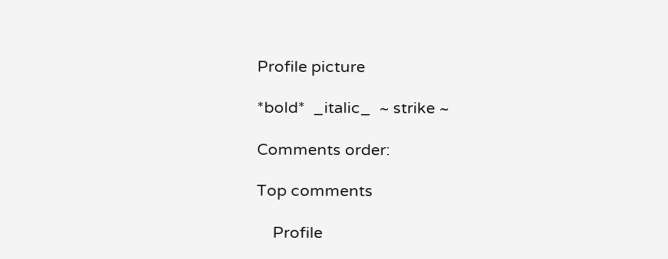Profile picture

*bold*  _italic_  ~ strike ~

Comments order:

Top comments

    Profile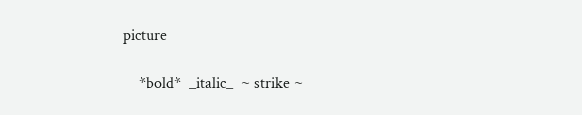picture

    *bold*  _italic_  ~ strike ~